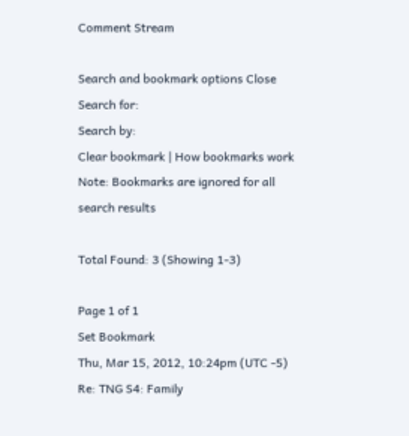Comment Stream

Search and bookmark options Close
Search for:
Search by:
Clear bookmark | How bookmarks work
Note: Bookmarks are ignored for all search results

Total Found: 3 (Showing 1-3)

Page 1 of 1
Set Bookmark
Thu, Mar 15, 2012, 10:24pm (UTC -5)
Re: TNG S4: Family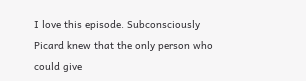I love this episode. Subconsciously Picard knew that the only person who could give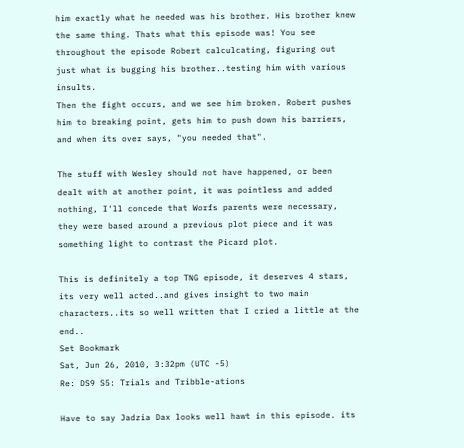him exactly what he needed was his brother. His brother knew the same thing. Thats what this episode was! You see throughout the episode Robert calculcating, figuring out just what is bugging his brother..testing him with various insults.
Then the fight occurs, and we see him broken. Robert pushes him to breaking point, gets him to push down his barriers, and when its over says, "you needed that".

The stuff with Wesley should not have happened, or been dealt with at another point, it was pointless and added nothing, I'll concede that Worfs parents were necessary, they were based around a previous plot piece and it was something light to contrast the Picard plot.

This is definitely a top TNG episode, it deserves 4 stars, its very well acted..and gives insight to two main characters..its so well written that I cried a little at the end..
Set Bookmark
Sat, Jun 26, 2010, 3:32pm (UTC -5)
Re: DS9 S5: Trials and Tribble-ations

Have to say Jadzia Dax looks well hawt in this episode. its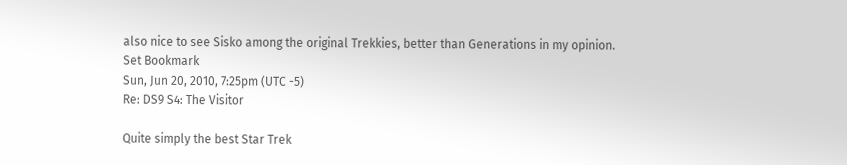also nice to see Sisko among the original Trekkies, better than Generations in my opinion.
Set Bookmark
Sun, Jun 20, 2010, 7:25pm (UTC -5)
Re: DS9 S4: The Visitor

Quite simply the best Star Trek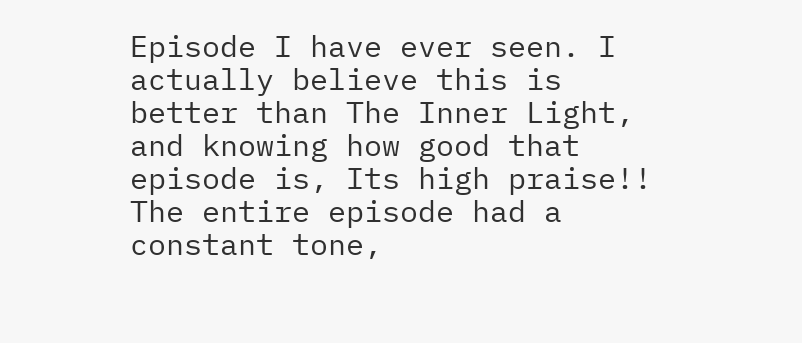Episode I have ever seen. I actually believe this is better than The Inner Light, and knowing how good that episode is, Its high praise!! The entire episode had a constant tone,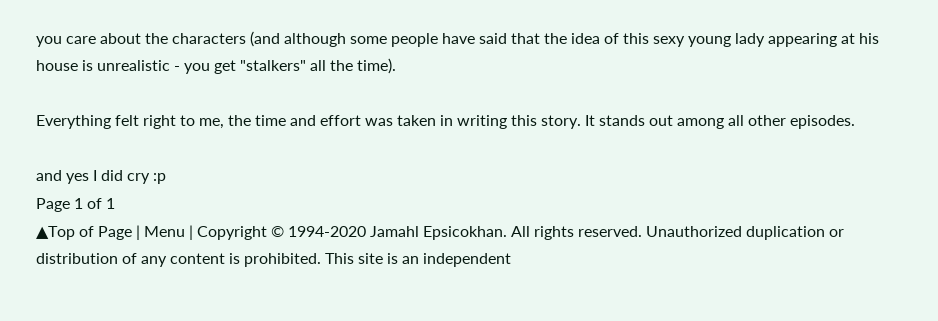you care about the characters (and although some people have said that the idea of this sexy young lady appearing at his house is unrealistic - you get "stalkers" all the time).

Everything felt right to me, the time and effort was taken in writing this story. It stands out among all other episodes.

and yes I did cry :p
Page 1 of 1
▲Top of Page | Menu | Copyright © 1994-2020 Jamahl Epsicokhan. All rights reserved. Unauthorized duplication or distribution of any content is prohibited. This site is an independent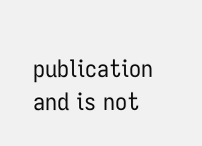publication and is not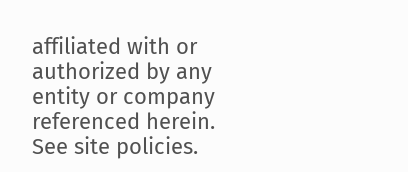affiliated with or authorized by any entity or company referenced herein. See site policies.